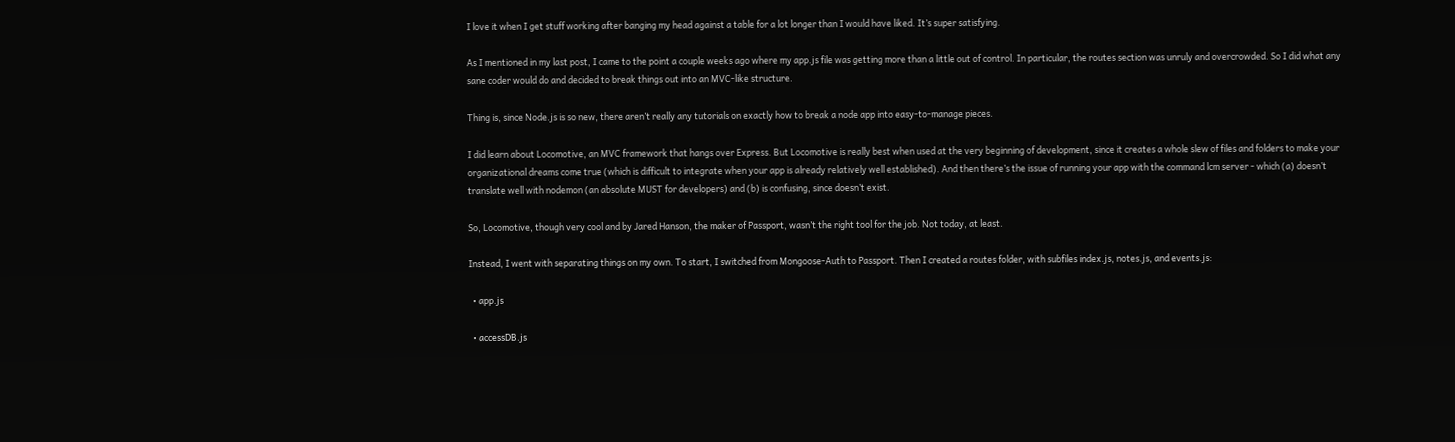I love it when I get stuff working after banging my head against a table for a lot longer than I would have liked. It’s super satisfying.

As I mentioned in my last post, I came to the point a couple weeks ago where my app.js file was getting more than a little out of control. In particular, the routes section was unruly and overcrowded. So I did what any sane coder would do and decided to break things out into an MVC-like structure.

Thing is, since Node.js is so new, there aren’t really any tutorials on exactly how to break a node app into easy-to-manage pieces.

I did learn about Locomotive, an MVC framework that hangs over Express. But Locomotive is really best when used at the very beginning of development, since it creates a whole slew of files and folders to make your organizational dreams come true (which is difficult to integrate when your app is already relatively well established). And then there’s the issue of running your app with the command lcm server - which (a) doesn’t translate well with nodemon (an absolute MUST for developers) and (b) is confusing, since doesn’t exist.

So, Locomotive, though very cool and by Jared Hanson, the maker of Passport, wasn’t the right tool for the job. Not today, at least.

Instead, I went with separating things on my own. To start, I switched from Mongoose-Auth to Passport. Then I created a routes folder, with subfiles index.js, notes.js, and events.js:

  • app.js

  • accessDB.js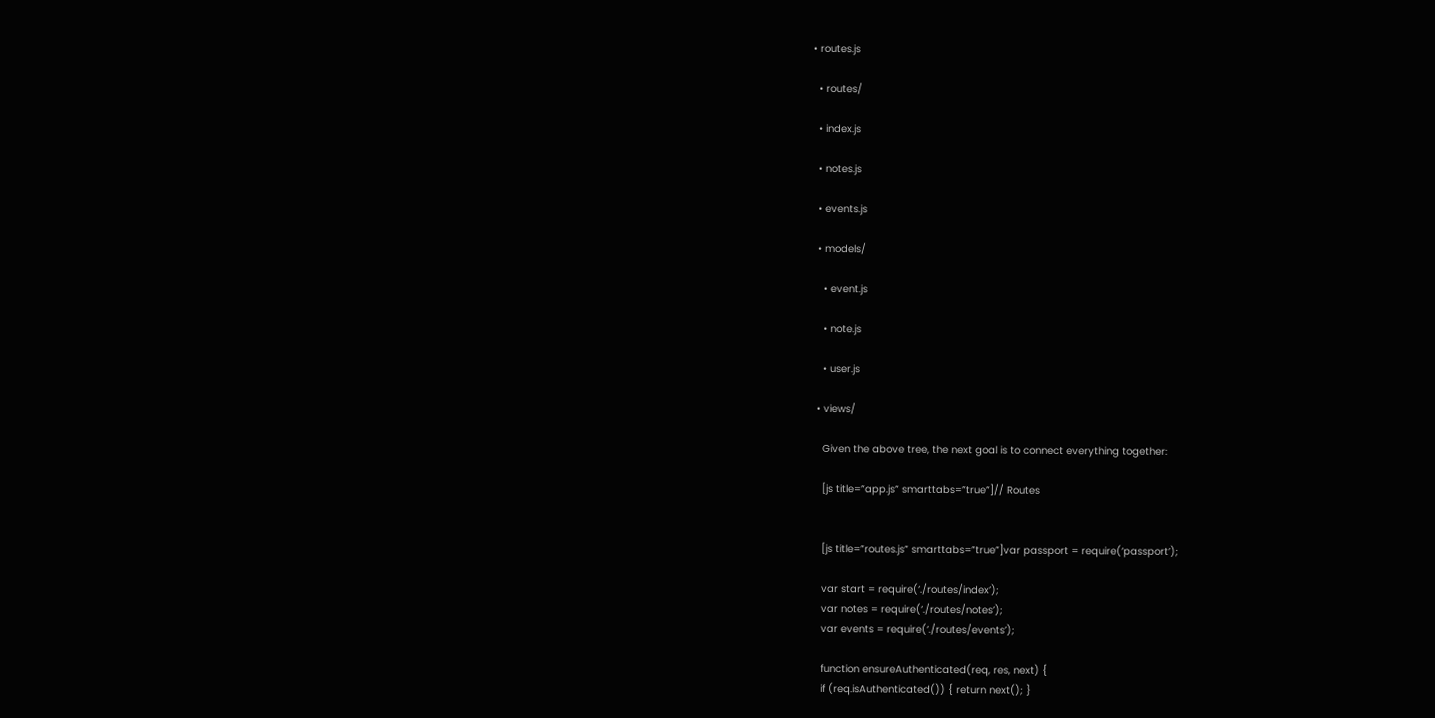• routes.js

  • routes/

  • index.js

  • notes.js

  • events.js

  • models/

    • event.js

    • note.js

    • user.js

  • views/

    Given the above tree, the next goal is to connect everything together:

    [js title=”app.js” smarttabs=”true”]// Routes


    [js title=”routes.js” smarttabs=”true”]var passport = require(‘passport’);

    var start = require(‘./routes/index’);
    var notes = require(‘./routes/notes’);
    var events = require(‘./routes/events’);

    function ensureAuthenticated(req, res, next) {
    if (req.isAuthenticated()) { return next(); }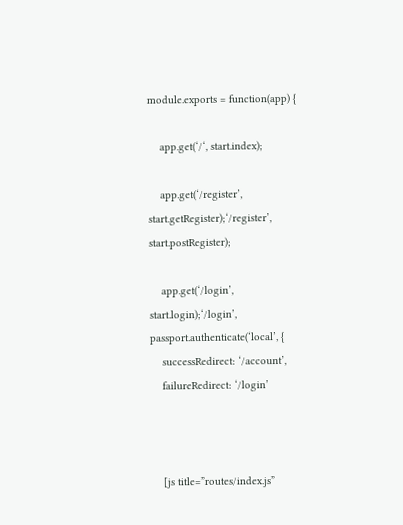module.exports = function(app) {

    app.get(‘/‘, start.index);

    app.get(‘/register’, start.getRegister);‘/register’, start.postRegister);

    app.get(‘/login’, start.login);‘/login’, passport.authenticate(‘local’, {
    successRedirect: ‘/account’,
    failureRedirect: ‘/login’



    [js title=”routes/index.js”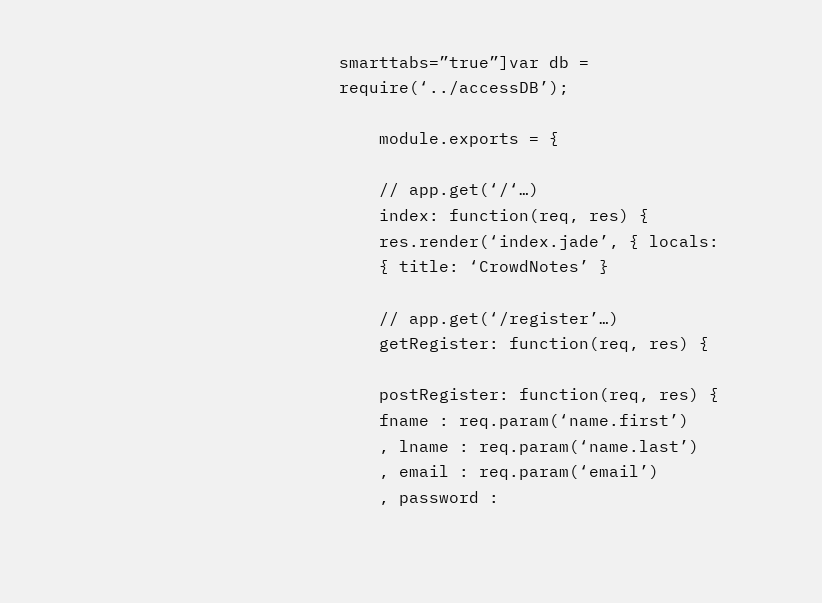smarttabs=”true”]var db = require(‘../accessDB’);

    module.exports = {

    // app.get(‘/‘…)
    index: function(req, res) {
    res.render(‘index.jade’, { locals:
    { title: ‘CrowdNotes’ }

    // app.get(‘/register’…)
    getRegister: function(req, res) {

    postRegister: function(req, res) {
    fname : req.param(‘name.first’)
    , lname : req.param(‘name.last’)
    , email : req.param(‘email’)
    , password :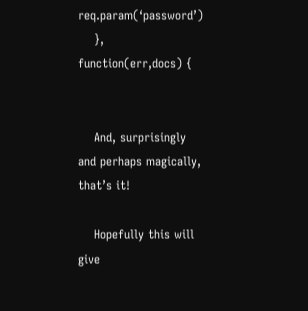req.param(‘password’)
    }, function(err,docs) {


    And, surprisingly and perhaps magically, that’s it!

    Hopefully this will give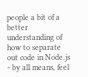people a bit of a better understanding of how to separate out code in Node.js - by all means, feel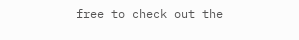free to check out the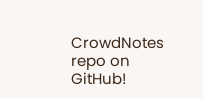CrowdNotes repo on GitHub!